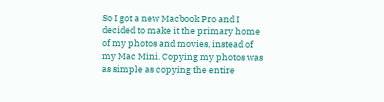So I got a new Macbook Pro and I decided to make it the primary home of my photos and movies, instead of my Mac Mini. Copying my photos was as simple as copying the entire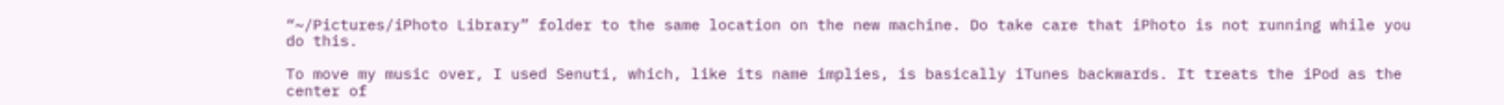“~/Pictures/iPhoto Library” folder to the same location on the new machine. Do take care that iPhoto is not running while you do this.

To move my music over, I used Senuti, which, like its name implies, is basically iTunes backwards. It treats the iPod as the center of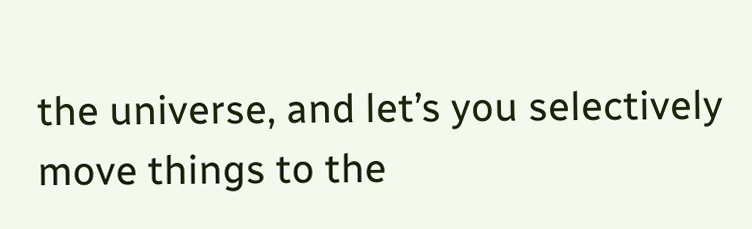the universe, and let’s you selectively move things to the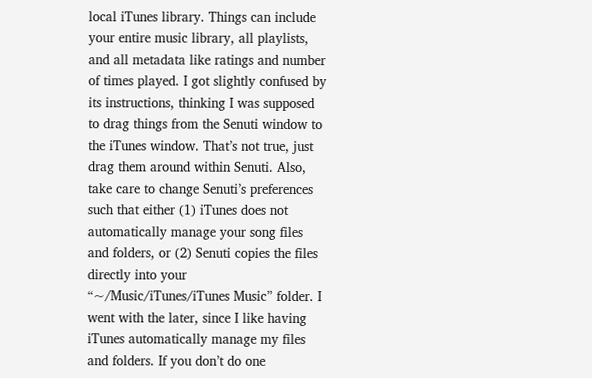local iTunes library. Things can include your entire music library, all playlists, and all metadata like ratings and number of times played. I got slightly confused by its instructions, thinking I was supposed to drag things from the Senuti window to the iTunes window. That’s not true, just drag them around within Senuti. Also, take care to change Senuti’s preferences such that either (1) iTunes does not automatically manage your song files and folders, or (2) Senuti copies the files directly into your “~/Music/iTunes/iTunes Music” folder. I went with the later, since I like having iTunes automatically manage my files and folders. If you don’t do one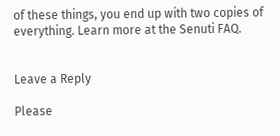of these things, you end up with two copies of everything. Learn more at the Senuti FAQ.


Leave a Reply

Please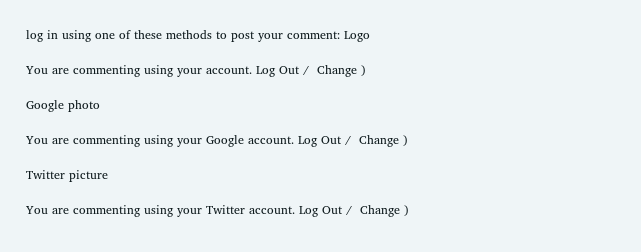log in using one of these methods to post your comment: Logo

You are commenting using your account. Log Out /  Change )

Google photo

You are commenting using your Google account. Log Out /  Change )

Twitter picture

You are commenting using your Twitter account. Log Out /  Change )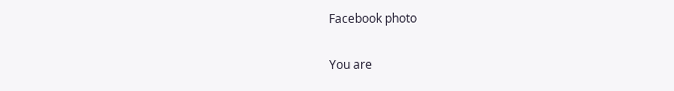Facebook photo

You are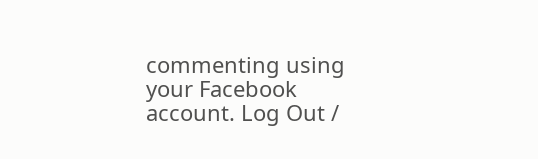commenting using your Facebook account. Log Out /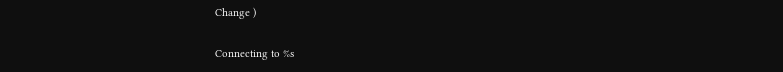Change )

Connecting to %s